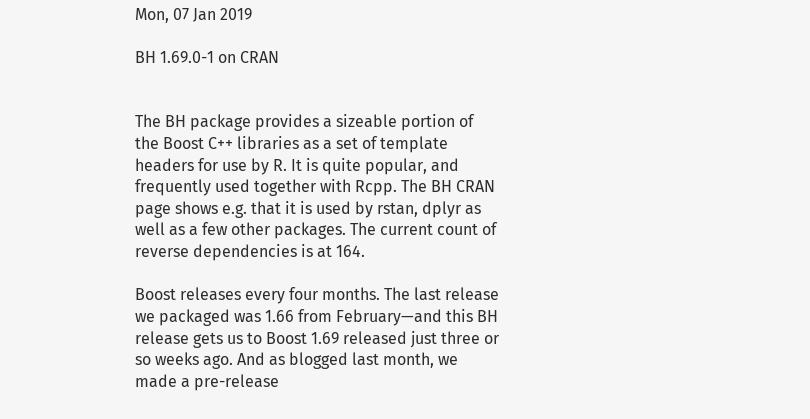Mon, 07 Jan 2019

BH 1.69.0-1 on CRAN


The BH package provides a sizeable portion of the Boost C++ libraries as a set of template headers for use by R. It is quite popular, and frequently used together with Rcpp. The BH CRAN page shows e.g. that it is used by rstan, dplyr as well as a few other packages. The current count of reverse dependencies is at 164.

Boost releases every four months. The last release we packaged was 1.66 from February—and this BH release gets us to Boost 1.69 released just three or so weeks ago. And as blogged last month, we made a pre-release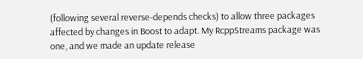(following several reverse-depends checks) to allow three packages affected by changes in Boost to adapt. My RcppStreams package was one, and we made an update release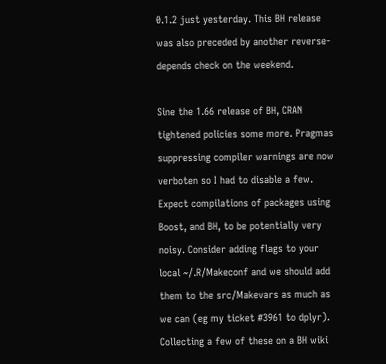0.1.2 just yesterday. This BH release was also preceded by another reverse-depends check on the weekend.

Sine the 1.66 release of BH, CRAN tightened policies some more. Pragmas suppressing compiler warnings are now verboten so I had to disable a few. Expect compilations of packages using Boost, and BH, to be potentially very noisy. Consider adding flags to your local ~/.R/Makeconf and we should add them to the src/Makevars as much as we can (eg my ticket #3961 to dplyr). Collecting a few of these on a BH wiki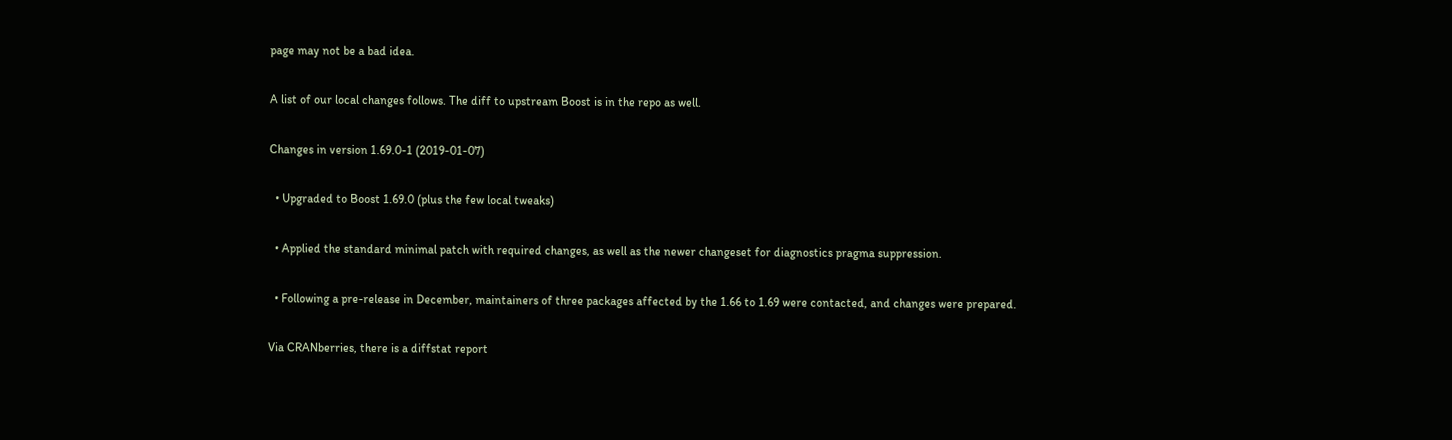page may not be a bad idea.

A list of our local changes follows. The diff to upstream Boost is in the repo as well.

Changes in version 1.69.0-1 (2019-01-07)

  • Upgraded to Boost 1.69.0 (plus the few local tweaks)

  • Applied the standard minimal patch with required changes, as well as the newer changeset for diagnostics pragma suppression.

  • Following a pre-release in December, maintainers of three packages affected by the 1.66 to 1.69 were contacted, and changes were prepared.

Via CRANberries, there is a diffstat report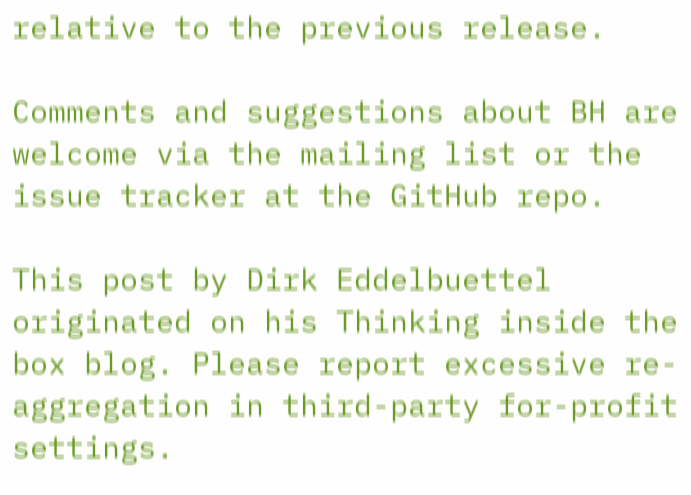relative to the previous release.

Comments and suggestions about BH are welcome via the mailing list or the issue tracker at the GitHub repo.

This post by Dirk Eddelbuettel originated on his Thinking inside the box blog. Please report excessive re-aggregation in third-party for-profit settings.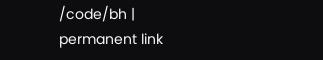/code/bh | permanent link